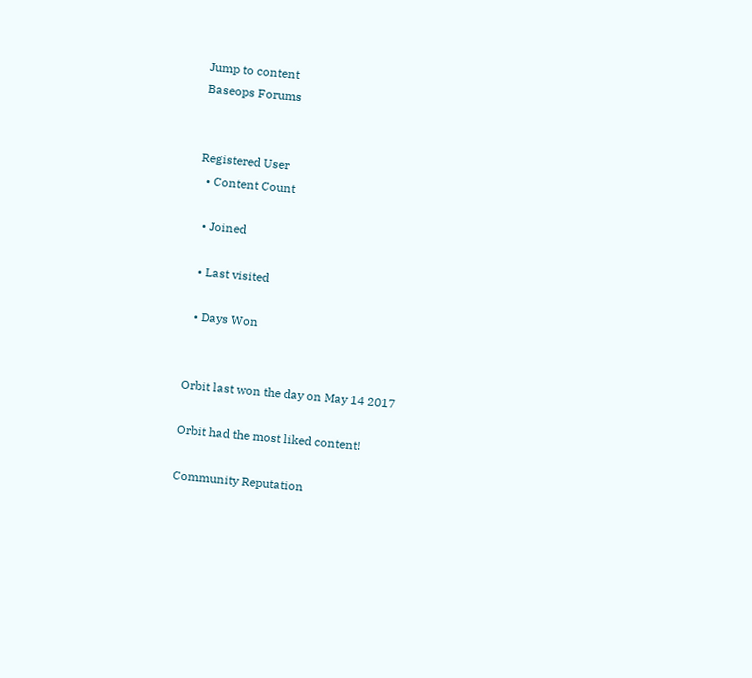Jump to content
Baseops Forums


Registered User
  • Content Count

  • Joined

  • Last visited

  • Days Won


Orbit last won the day on May 14 2017

Orbit had the most liked content!

Community Reputation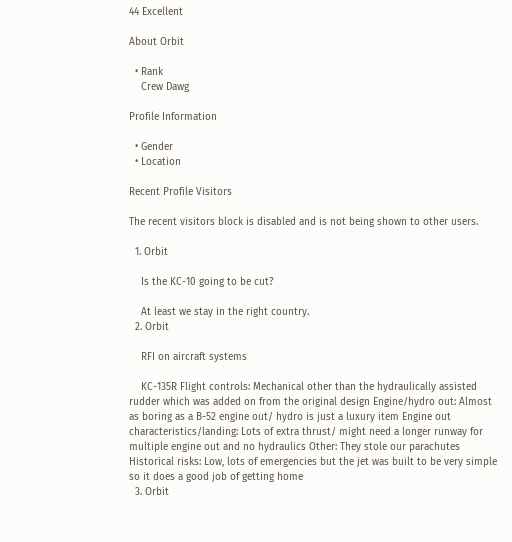44 Excellent

About Orbit

  • Rank
    Crew Dawg

Profile Information

  • Gender
  • Location

Recent Profile Visitors

The recent visitors block is disabled and is not being shown to other users.

  1. Orbit

    Is the KC-10 going to be cut?

    At least we stay in the right country.
  2. Orbit

    RFI on aircraft systems

    KC-135R Flight controls: Mechanical other than the hydraulically assisted rudder which was added on from the original design Engine/hydro out: Almost as boring as a B-52 engine out/ hydro is just a luxury item Engine out characteristics/landing: Lots of extra thrust/ might need a longer runway for multiple engine out and no hydraulics Other: They stole our parachutes Historical risks: Low, lots of emergencies but the jet was built to be very simple so it does a good job of getting home
  3. Orbit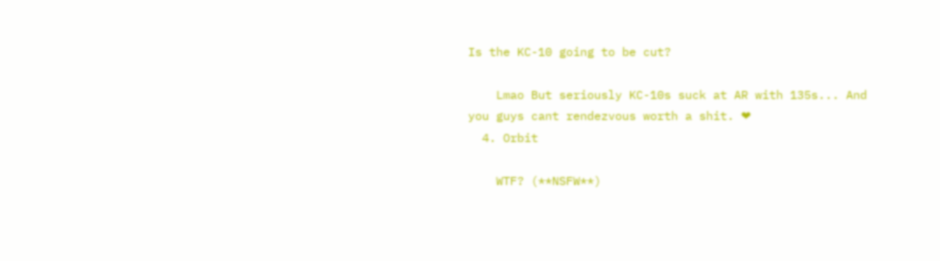Is the KC-10 going to be cut?

    Lmao But seriously KC-10s suck at AR with 135s... And you guys cant rendezvous worth a shit. ❤
  4. Orbit

    WTF? (**NSFW**)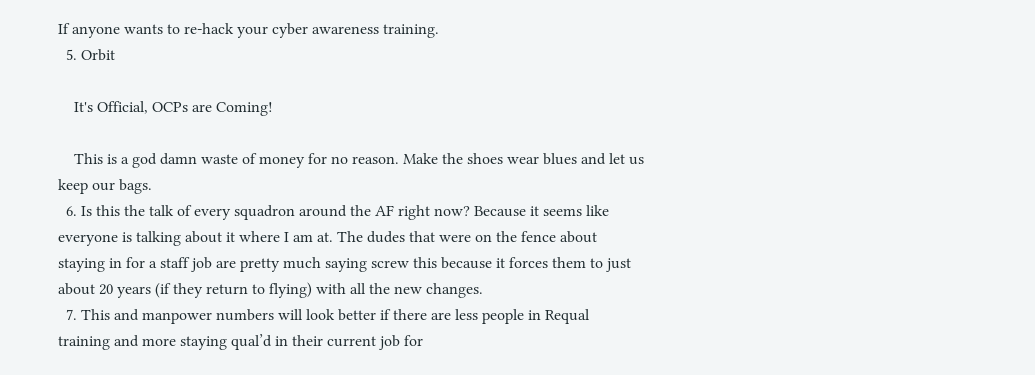If anyone wants to re-hack your cyber awareness training.
  5. Orbit

    It's Official, OCPs are Coming!

    This is a god damn waste of money for no reason. Make the shoes wear blues and let us keep our bags.
  6. Is this the talk of every squadron around the AF right now? Because it seems like everyone is talking about it where I am at. The dudes that were on the fence about staying in for a staff job are pretty much saying screw this because it forces them to just about 20 years (if they return to flying) with all the new changes.
  7. This and manpower numbers will look better if there are less people in Requal training and more staying qual’d in their current job for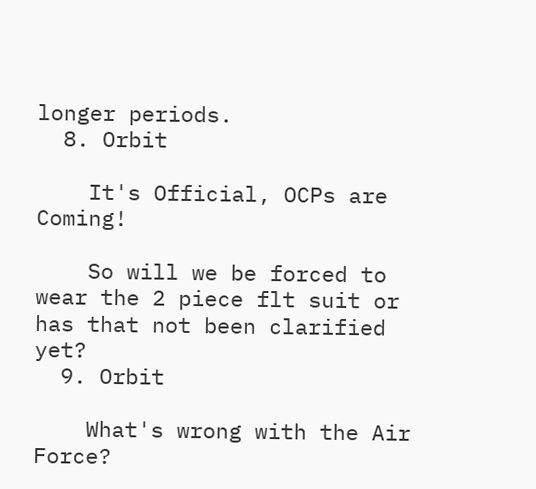longer periods.
  8. Orbit

    It's Official, OCPs are Coming!

    So will we be forced to wear the 2 piece flt suit or has that not been clarified yet?
  9. Orbit

    What's wrong with the Air Force?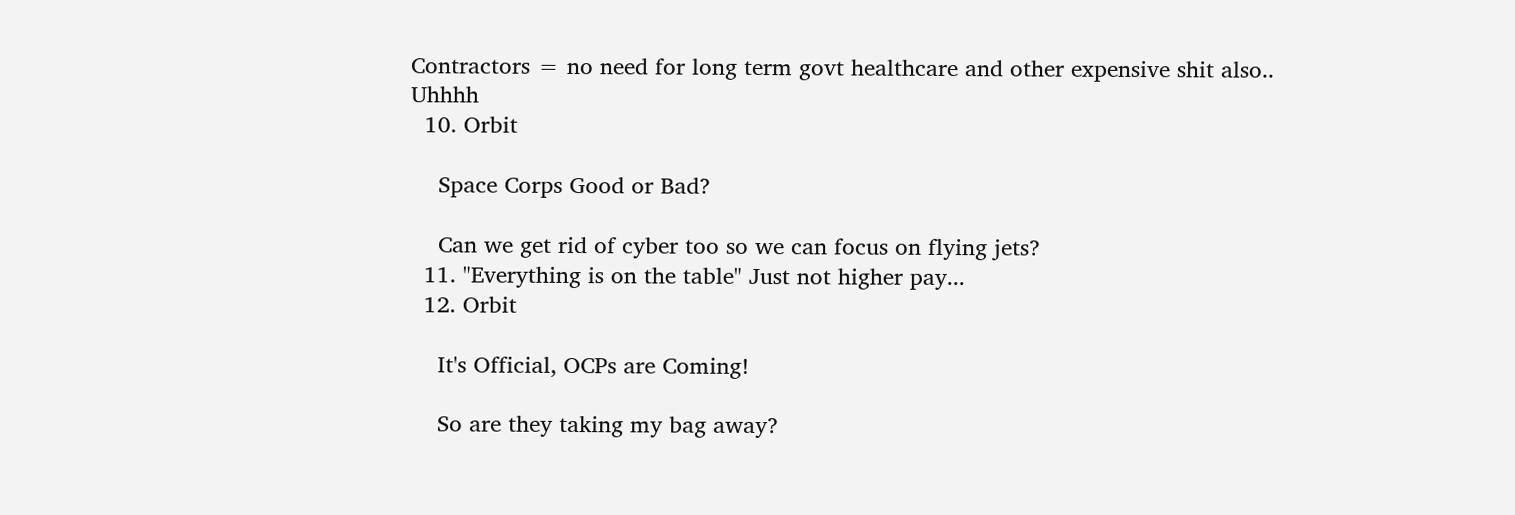Contractors = no need for long term govt healthcare and other expensive shit also.. Uhhhh
  10. Orbit

    Space Corps Good or Bad?

    Can we get rid of cyber too so we can focus on flying jets?
  11. "Everything is on the table" Just not higher pay...
  12. Orbit

    It's Official, OCPs are Coming!

    So are they taking my bag away?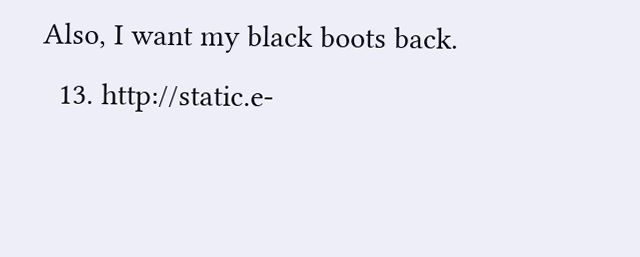Also, I want my black boots back.
  13. http://static.e-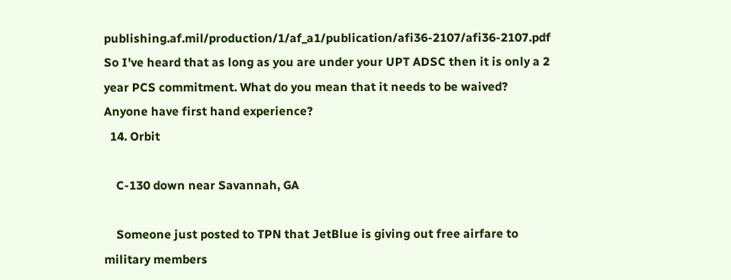publishing.af.mil/production/1/af_a1/publication/afi36-2107/afi36-2107.pdf So I've heard that as long as you are under your UPT ADSC then it is only a 2 year PCS commitment. What do you mean that it needs to be waived? Anyone have first hand experience?
  14. Orbit

    C-130 down near Savannah, GA

    Someone just posted to TPN that JetBlue is giving out free airfare to military members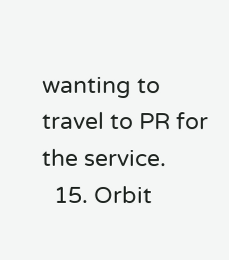wanting to travel to PR for the service.
  15. Orbit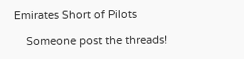Emirates Short of Pilots

    Someone post the threads!